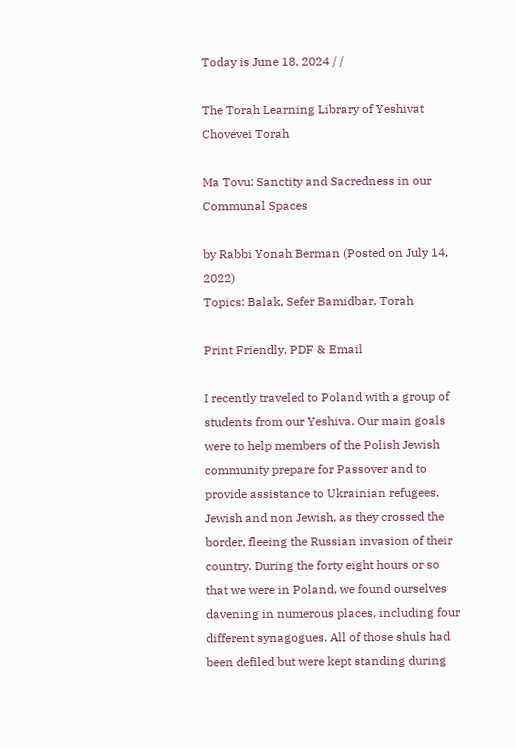Today is June 18, 2024 / /

The Torah Learning Library of Yeshivat Chovevei Torah

Ma Tovu: Sanctity and Sacredness in our Communal Spaces

by Rabbi Yonah Berman (Posted on July 14, 2022)
Topics: Balak, Sefer Bamidbar, Torah

Print Friendly, PDF & Email

I recently traveled to Poland with a group of students from our Yeshiva. Our main goals were to help members of the Polish Jewish community prepare for Passover and to provide assistance to Ukrainian refugees, Jewish and non Jewish, as they crossed the border, fleeing the Russian invasion of their country. During the forty eight hours or so that we were in Poland, we found ourselves davening in numerous places, including four different synagogues. All of those shuls had been defiled but were kept standing during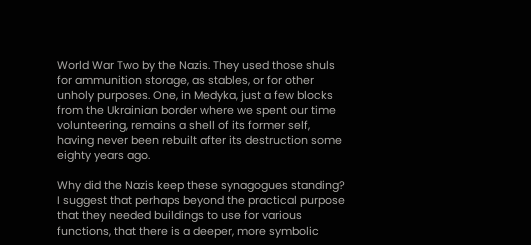World War Two by the Nazis. They used those shuls for ammunition storage, as stables, or for other unholy purposes. One, in Medyka, just a few blocks from the Ukrainian border where we spent our time volunteering, remains a shell of its former self, having never been rebuilt after its destruction some eighty years ago.

Why did the Nazis keep these synagogues standing? I suggest that perhaps beyond the practical purpose that they needed buildings to use for various functions, that there is a deeper, more symbolic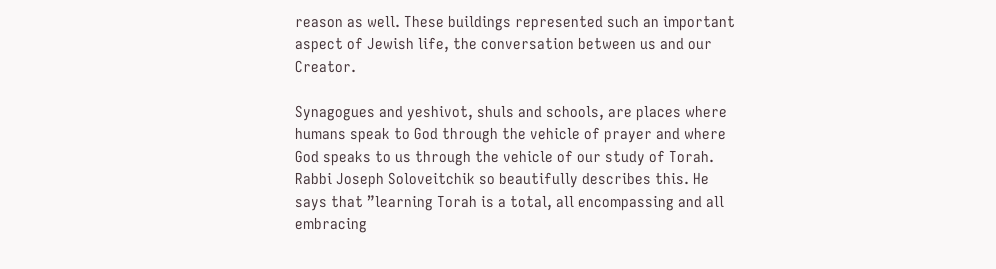reason as well. These buildings represented such an important aspect of Jewish life, the conversation between us and our Creator.

Synagogues and yeshivot, shuls and schools, are places where humans speak to God through the vehicle of prayer and where God speaks to us through the vehicle of our study of Torah. Rabbi Joseph Soloveitchik so beautifully describes this. He says that ”learning Torah is a total, all encompassing and all embracing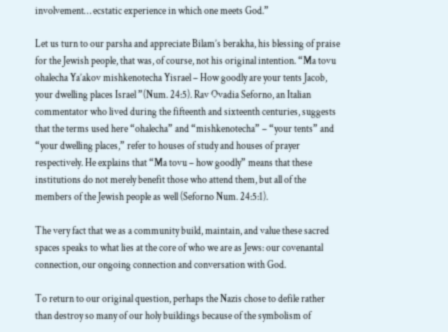involvement… ecstatic experience in which one meets God.”

Let us turn to our parsha and appreciate Bilam’s berakha, his blessing of praise for the Jewish people, that was, of course, not his original intention. “Ma tovu ohalecha Ya’akov mishkenotecha Yisrael – How goodly are your tents Jacob, your dwelling places Israel ”(Num. 24:5). Rav Ovadia Seforno, an Italian commentator who lived during the fifteenth and sixteenth centuries, suggests that the terms used here “ohalecha” and “mishkenotecha” – “your tents” and “your dwelling places,” refer to houses of study and houses of prayer respectively. He explains that “Ma tovu – how goodly” means that these institutions do not merely benefit those who attend them, but all of the members of the Jewish people as well (Seforno Num. 24:5:1).

The very fact that we as a community build, maintain, and value these sacred spaces speaks to what lies at the core of who we are as Jews: our covenantal connection, our ongoing connection and conversation with God.

To return to our original question, perhaps the Nazis chose to defile rather than destroy so many of our holy buildings because of the symbolism of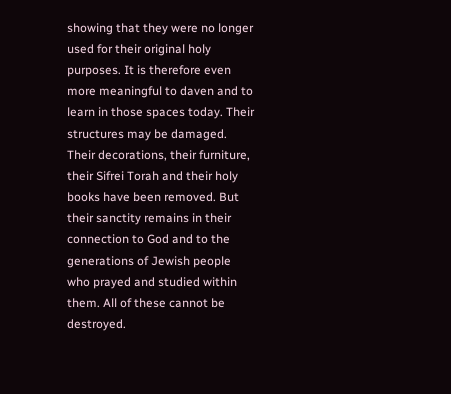showing that they were no longer used for their original holy purposes. It is therefore even more meaningful to daven and to learn in those spaces today. Their structures may be damaged. Their decorations, their furniture, their Sifrei Torah and their holy books have been removed. But their sanctity remains in their connection to God and to the generations of Jewish people who prayed and studied within them. All of these cannot be destroyed.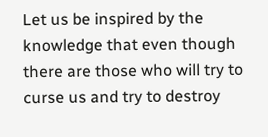Let us be inspired by the knowledge that even though there are those who will try to curse us and try to destroy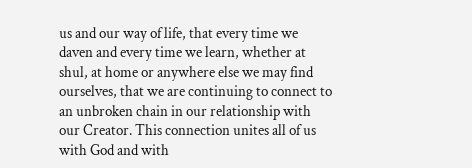us and our way of life, that every time we daven and every time we learn, whether at shul, at home or anywhere else we may find ourselves, that we are continuing to connect to an unbroken chain in our relationship with our Creator. This connection unites all of us with God and with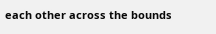each other across the bounds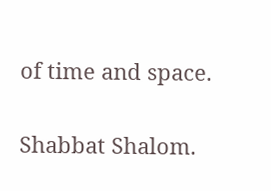of time and space.

Shabbat Shalom.